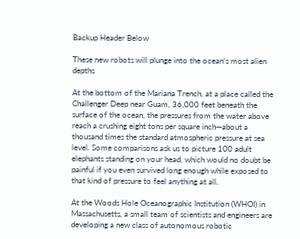Backup Header Below

These new robots will plunge into the ocean’s most alien depths

At the bottom of the Mariana Trench, at a place called the Challenger Deep near Guam, 36,000 feet beneath the surface of the ocean, the pressures from the water above reach a crushing eight tons per square inch—about a thousand times the standard atmospheric pressure at sea level. Some comparisons ask us to picture 100 adult elephants standing on your head, which would no doubt be painful if you even survived long enough while exposed to that kind of pressure to feel anything at all.

At the Woods Hole Oceanographic Institution (WHOI) in Massachusetts, a small team of scientists and engineers are developing a new class of autonomous robotic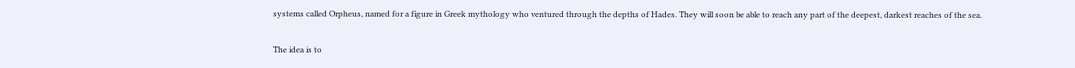systems called Orpheus, named for a figure in Greek mythology who ventured through the depths of Hades. They will soon be able to reach any part of the deepest, darkest reaches of the sea.

The idea is to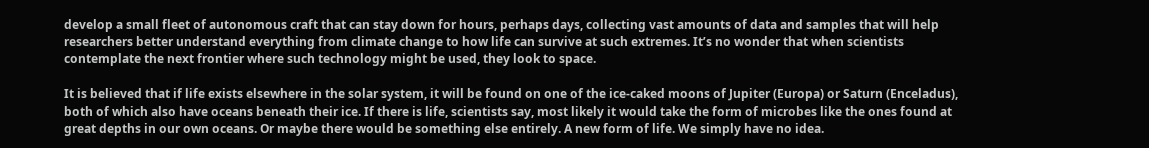develop a small fleet of autonomous craft that can stay down for hours, perhaps days, collecting vast amounts of data and samples that will help researchers better understand everything from climate change to how life can survive at such extremes. It’s no wonder that when scientists contemplate the next frontier where such technology might be used, they look to space.

It is believed that if life exists elsewhere in the solar system, it will be found on one of the ice-caked moons of Jupiter (Europa) or Saturn (Enceladus), both of which also have oceans beneath their ice. If there is life, scientists say, most likely it would take the form of microbes like the ones found at great depths in our own oceans. Or maybe there would be something else entirely. A new form of life. We simply have no idea.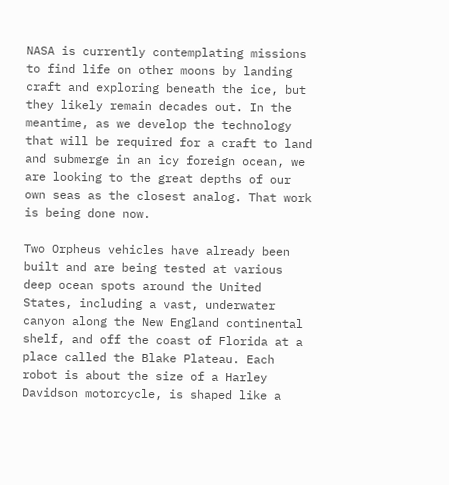NASA is currently contemplating missions to find life on other moons by landing craft and exploring beneath the ice, but they likely remain decades out. In the meantime, as we develop the technology that will be required for a craft to land and submerge in an icy foreign ocean, we are looking to the great depths of our own seas as the closest analog. That work is being done now.

Two Orpheus vehicles have already been built and are being tested at various deep ocean spots around the United States, including a vast, underwater canyon along the New England continental shelf, and off the coast of Florida at a place called the Blake Plateau. Each robot is about the size of a Harley Davidson motorcycle, is shaped like a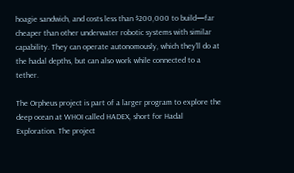hoagie sandwich, and costs less than $200,000 to build—far cheaper than other underwater robotic systems with similar capability. They can operate autonomously, which they’ll do at the hadal depths, but can also work while connected to a tether.

The Orpheus project is part of a larger program to explore the deep ocean at WHOI called HADEX, short for Hadal Exploration. The project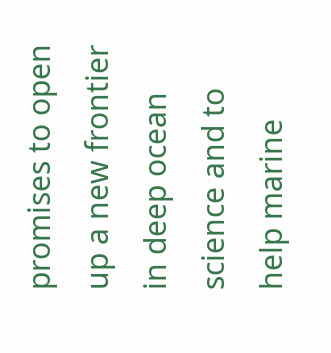promises to open up a new frontier in deep ocean science and to help marine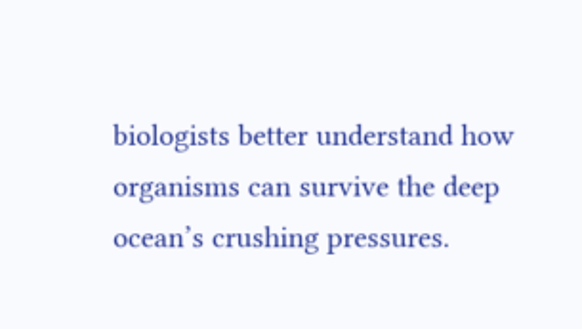biologists better understand how organisms can survive the deep ocean’s crushing pressures.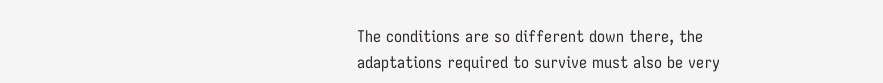The conditions are so different down there, the adaptations required to survive must also be very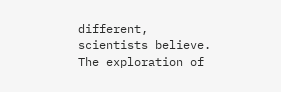different, scientists believe. The exploration of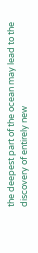the deepest part of the ocean may lead to the discovery of entirely new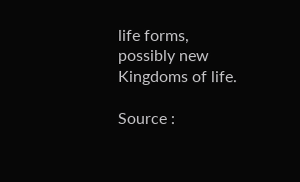life forms, possibly new Kingdoms of life.

Source :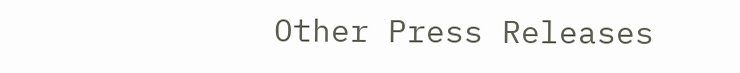Other Press Releases